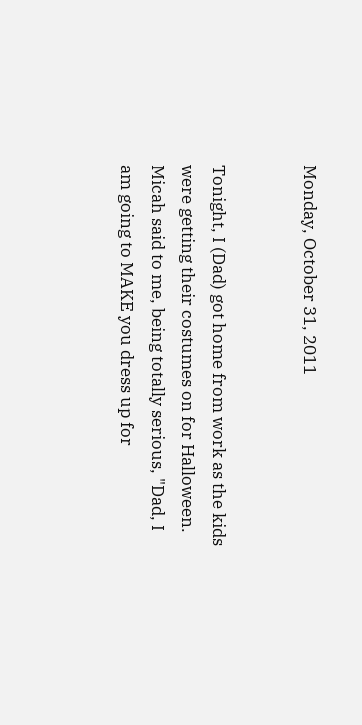Monday, October 31, 2011


Tonight, I (Dad) got home from work as the kids were getting their costumes on for Halloween.  Micah said to me, being totally serious, "Dad, I am going to MAKE you dress up for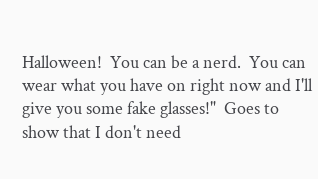Halloween!  You can be a nerd.  You can wear what you have on right now and I'll give you some fake glasses!"  Goes to show that I don't need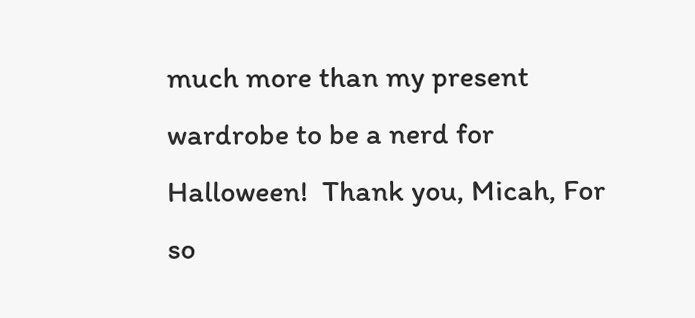much more than my present wardrobe to be a nerd for Halloween!  Thank you, Micah, For so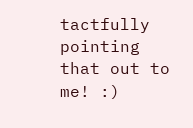tactfully pointing that out to me! :)